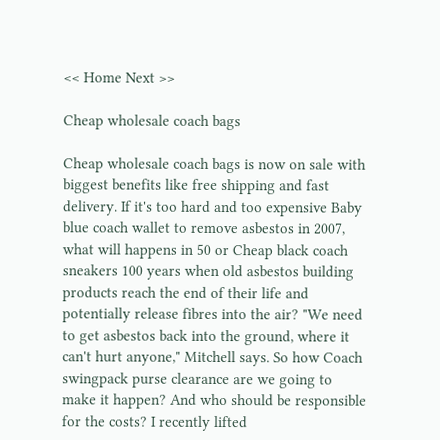<< Home Next >>

Cheap wholesale coach bags

Cheap wholesale coach bags is now on sale with biggest benefits like free shipping and fast delivery. If it's too hard and too expensive Baby blue coach wallet to remove asbestos in 2007, what will happens in 50 or Cheap black coach sneakers 100 years when old asbestos building products reach the end of their life and potentially release fibres into the air? "We need to get asbestos back into the ground, where it can't hurt anyone," Mitchell says. So how Coach swingpack purse clearance are we going to make it happen? And who should be responsible for the costs? I recently lifted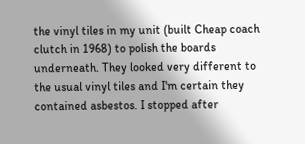the vinyl tiles in my unit (built Cheap coach clutch in 1968) to polish the boards underneath. They looked very different to the usual vinyl tiles and I'm certain they contained asbestos. I stopped after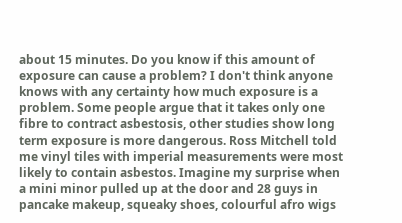about 15 minutes. Do you know if this amount of exposure can cause a problem? I don't think anyone knows with any certainty how much exposure is a problem. Some people argue that it takes only one fibre to contract asbestosis, other studies show long term exposure is more dangerous. Ross Mitchell told me vinyl tiles with imperial measurements were most likely to contain asbestos. Imagine my surprise when a mini minor pulled up at the door and 28 guys in pancake makeup, squeaky shoes, colourful afro wigs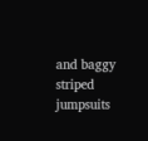and baggy striped jumpsuits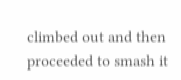climbed out and then proceeded to smash it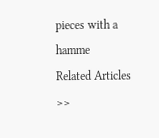pieces with a hamme
Related Articles >>